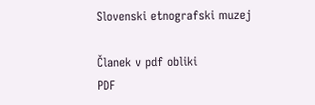Slovenski etnografski muzej

Članek v pdf obliki
PDF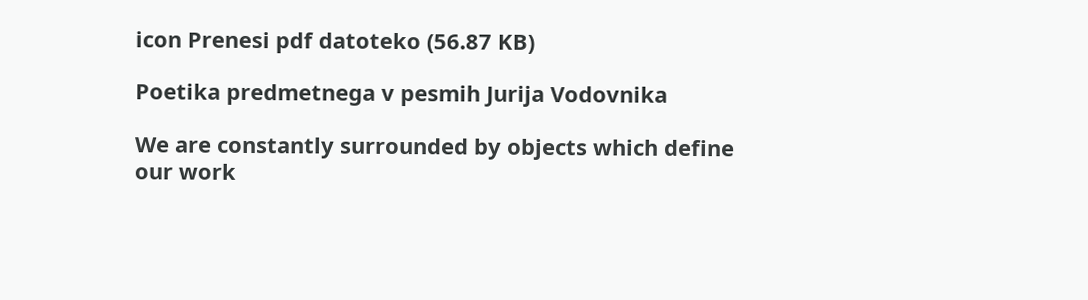icon Prenesi pdf datoteko (56.87 KB)

Poetika predmetnega v pesmih Jurija Vodovnika

We are constantly surrounded by objects which define our work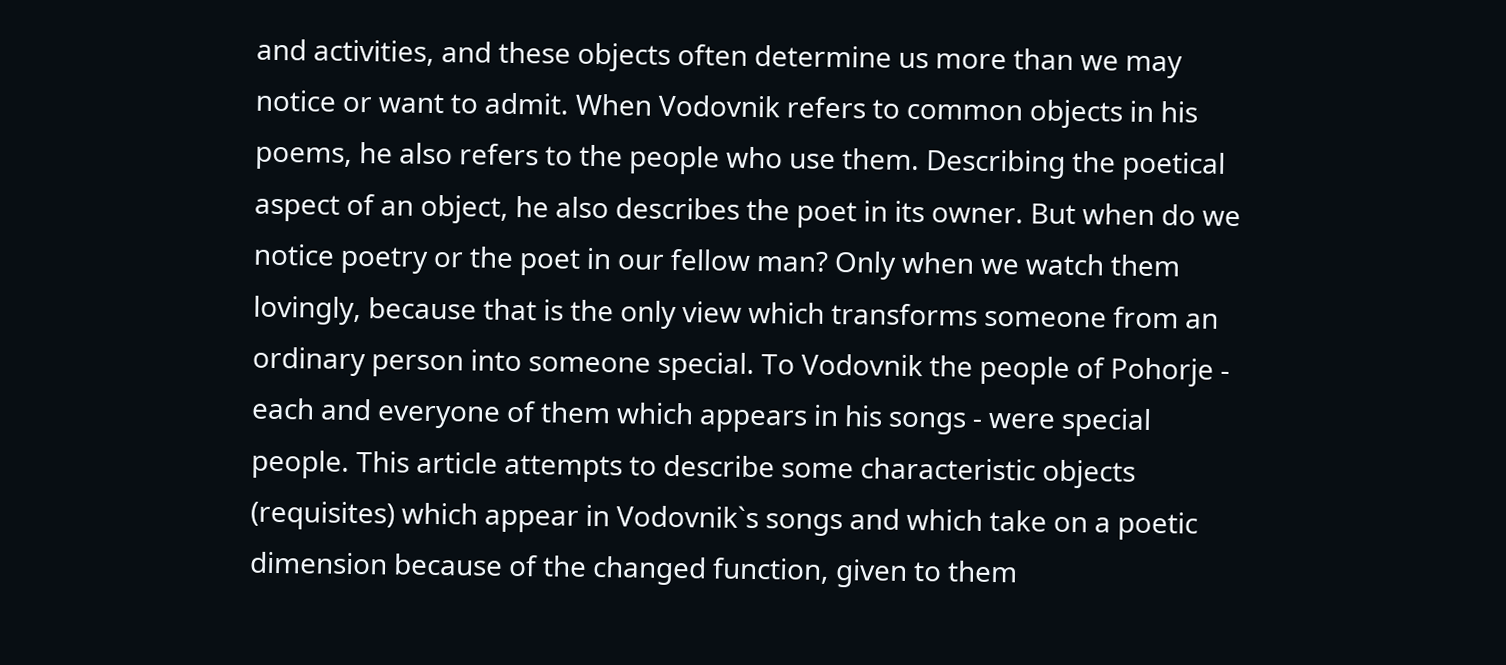and activities, and these objects often determine us more than we may notice or want to admit. When Vodovnik refers to common objects in his poems, he also refers to the people who use them. Describing the poetical aspect of an object, he also describes the poet in its owner. But when do we notice poetry or the poet in our fellow man? Only when we watch them lovingly, because that is the only view which transforms someone from an ordinary person into someone special. To Vodovnik the people of Pohorje - each and everyone of them which appears in his songs - were special people. This article attempts to describe some characteristic objects (requisites) which appear in Vodovnik`s songs and which take on a poetic dimension because of the changed function, given to them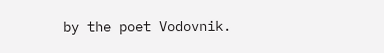by the poet Vodovnik.